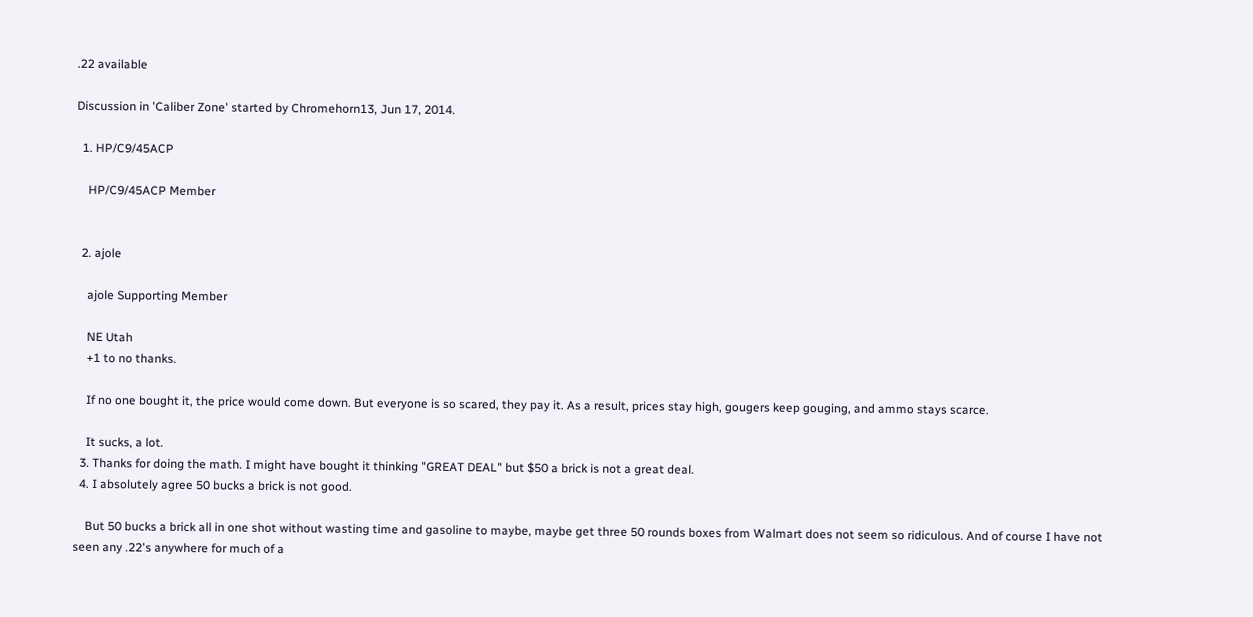.22 available

Discussion in 'Caliber Zone' started by Chromehorn13, Jun 17, 2014.

  1. HP/C9/45ACP

    HP/C9/45ACP Member


  2. ajole

    ajole Supporting Member

    NE Utah
    +1 to no thanks.

    If no one bought it, the price would come down. But everyone is so scared, they pay it. As a result, prices stay high, gougers keep gouging, and ammo stays scarce.

    It sucks, a lot.
  3. Thanks for doing the math. I might have bought it thinking "GREAT DEAL" but $50 a brick is not a great deal.
  4. I absolutely agree 50 bucks a brick is not good.

    But 50 bucks a brick all in one shot without wasting time and gasoline to maybe, maybe get three 50 rounds boxes from Walmart does not seem so ridiculous. And of course I have not seen any .22's anywhere for much of a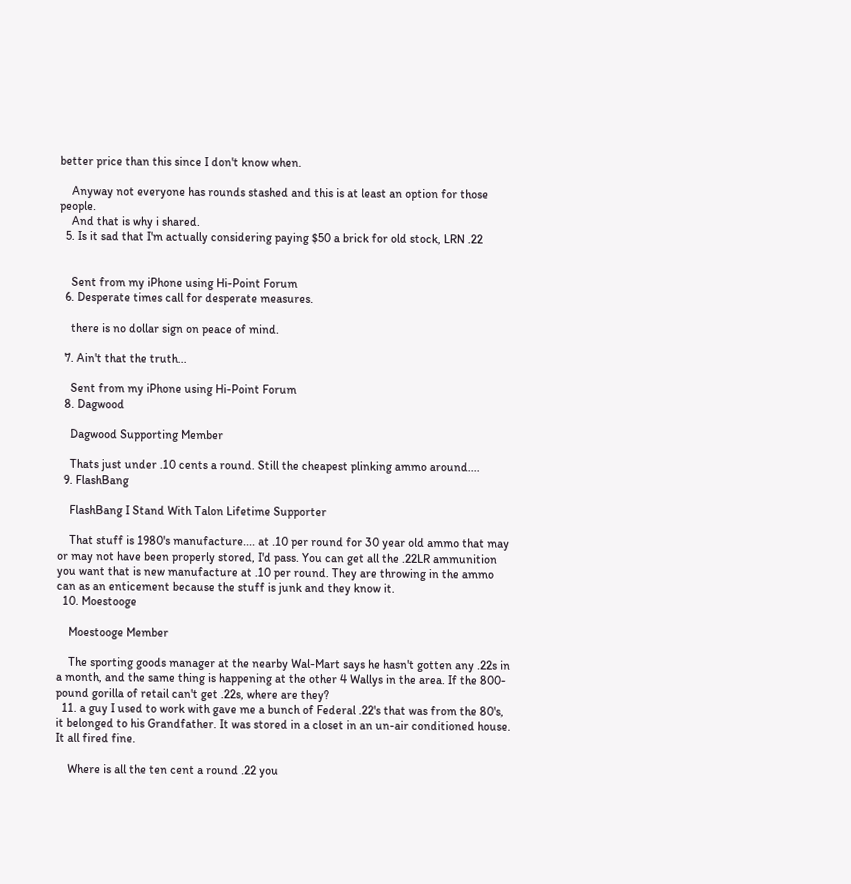better price than this since I don't know when.

    Anyway not everyone has rounds stashed and this is at least an option for those people.
    And that is why i shared.
  5. Is it sad that I'm actually considering paying $50 a brick for old stock, LRN .22


    Sent from my iPhone using Hi-Point Forum
  6. Desperate times call for desperate measures.

    there is no dollar sign on peace of mind.

  7. Ain't that the truth...

    Sent from my iPhone using Hi-Point Forum
  8. Dagwood

    Dagwood Supporting Member

    Thats just under .10 cents a round. Still the cheapest plinking ammo around....
  9. FlashBang

    FlashBang I Stand With Talon Lifetime Supporter

    That stuff is 1980's manufacture.... at .10 per round for 30 year old ammo that may or may not have been properly stored, I'd pass. You can get all the .22LR ammunition you want that is new manufacture at .10 per round. They are throwing in the ammo can as an enticement because the stuff is junk and they know it.
  10. Moestooge

    Moestooge Member

    The sporting goods manager at the nearby Wal-Mart says he hasn't gotten any .22s in a month, and the same thing is happening at the other 4 Wallys in the area. If the 800-pound gorilla of retail can't get .22s, where are they?
  11. a guy I used to work with gave me a bunch of Federal .22's that was from the 80's, it belonged to his Grandfather. It was stored in a closet in an un-air conditioned house. It all fired fine.

    Where is all the ten cent a round .22 you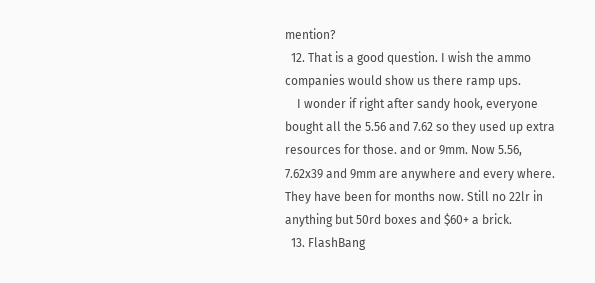mention?
  12. That is a good question. I wish the ammo companies would show us there ramp ups.
    I wonder if right after sandy hook, everyone bought all the 5.56 and 7.62 so they used up extra resources for those. and or 9mm. Now 5.56, 7.62x39 and 9mm are anywhere and every where. They have been for months now. Still no 22lr in anything but 50rd boxes and $60+ a brick.
  13. FlashBang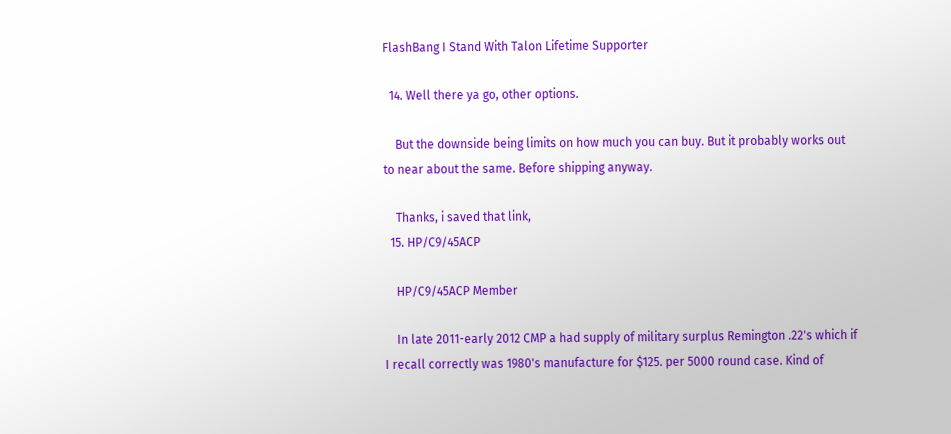FlashBang I Stand With Talon Lifetime Supporter

  14. Well there ya go, other options.

    But the downside being limits on how much you can buy. But it probably works out to near about the same. Before shipping anyway.

    Thanks, i saved that link,
  15. HP/C9/45ACP

    HP/C9/45ACP Member

    In late 2011-early 2012 CMP a had supply of military surplus Remington .22's which if I recall correctly was 1980's manufacture for $125. per 5000 round case. Kind of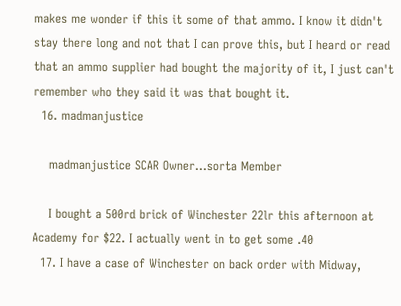makes me wonder if this it some of that ammo. I know it didn't stay there long and not that I can prove this, but I heard or read that an ammo supplier had bought the majority of it, I just can't remember who they said it was that bought it.
  16. madmanjustice

    madmanjustice SCAR Owner...sorta Member

    I bought a 500rd brick of Winchester 22lr this afternoon at Academy for $22. I actually went in to get some .40
  17. I have a case of Winchester on back order with Midway,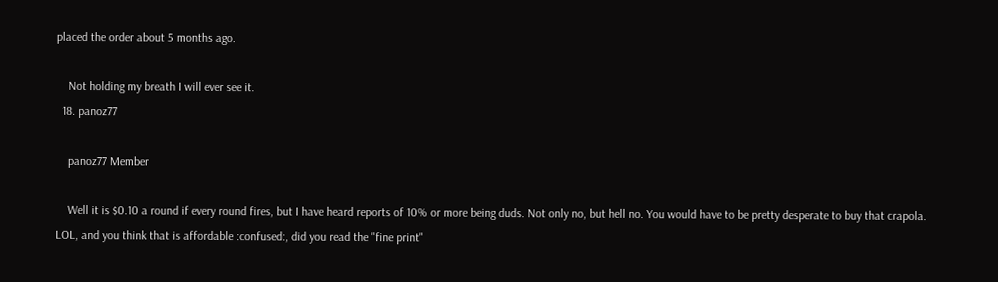placed the order about 5 months ago.

    Not holding my breath I will ever see it.
  18. panoz77

    panoz77 Member

    Well it is $0.10 a round if every round fires, but I have heard reports of 10% or more being duds. Not only no, but hell no. You would have to be pretty desperate to buy that crapola. LOL, and you think that is affordable :confused:, did you read the "fine print"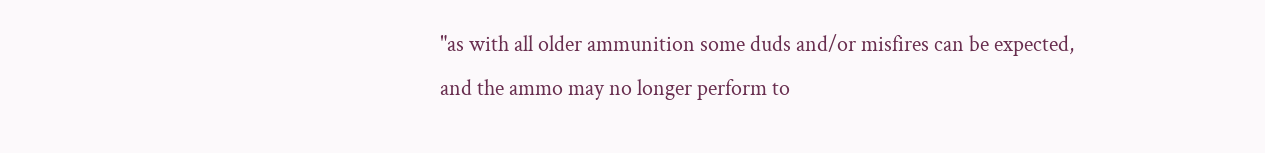"as with all older ammunition some duds and/or misfires can be expected, and the ammo may no longer perform to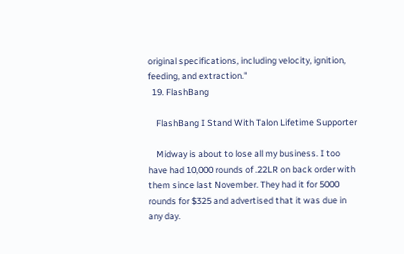original specifications, including velocity, ignition, feeding, and extraction."
  19. FlashBang

    FlashBang I Stand With Talon Lifetime Supporter

    Midway is about to lose all my business. I too have had 10,000 rounds of .22LR on back order with them since last November. They had it for 5000 rounds for $325 and advertised that it was due in any day.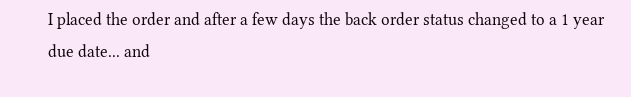I placed the order and after a few days the back order status changed to a 1 year due date... and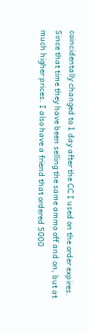coincidentally changed to 1 day after the CC I used on the order expires. Since that time they have been selling the same ammo off and on, but at much higher prices. I also have a friend that ordered 5000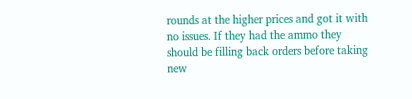rounds at the higher prices and got it with no issues. If they had the ammo they should be filling back orders before taking new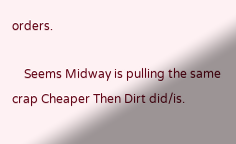orders.

    Seems Midway is pulling the same crap Cheaper Then Dirt did/is.